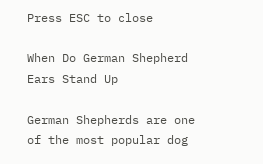Press ESC to close

When Do German Shepherd Ears Stand Up

German Shepherds are one of the most popular dog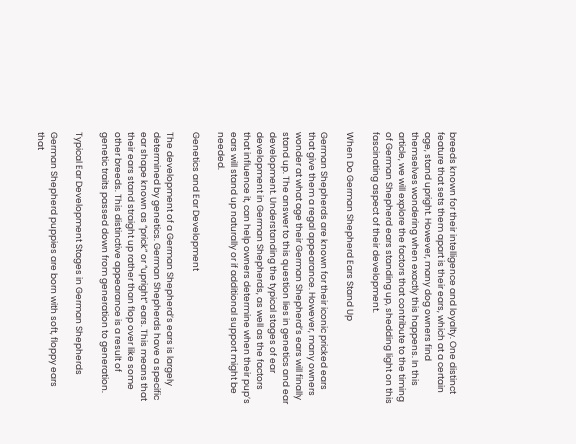breeds known for their intelligence and loyalty. One distinct feature that sets them apart is their ears, which at a certain age, stand upright. However, many dog owners find themselves wondering when exactly this happens. In this article, we will explore the factors that contribute to the timing of German Shepherd ears standing up, shedding light on this fascinating aspect of their development.

When Do German Shepherd Ears Stand Up

German Shepherds are known for their iconic pricked ears that give them a regal appearance. However, many owners wonder at what age their German Shepherd’s ears will finally stand up. The answer to this question lies in genetics and ear development. Understanding the typical stages of ear development in German Shepherds, as well as the factors that influence it, can help owners determine when their pup’s ears will stand up naturally or if additional support might be needed.

Genetics and Ear Development

The development of a German Shepherd’s ears is largely determined by genetics. German Shepherds have a specific ear shape known as “prick” or “upright” ears. This means that their ears stand straight up rather than flop over like some other breeds. This distinctive appearance is a result of genetic traits passed down from generation to generation.

Typical Ear Development Stages in German Shepherds

German Shepherd puppies are born with soft, floppy ears that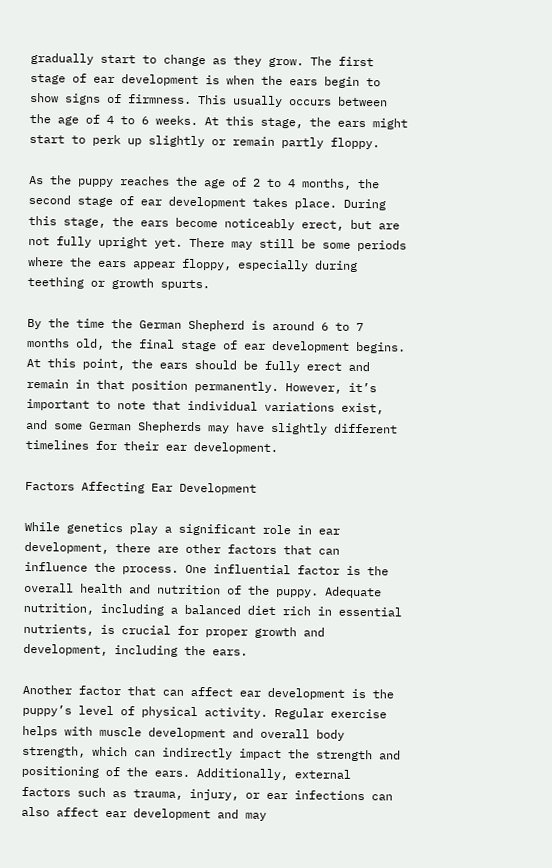gradually start to change as they grow. The first stage of ear development is when the ears begin to show signs of firmness. This usually occurs between the age of 4 to 6 weeks. At this stage, the ears might start to perk up slightly or remain partly floppy.

As the puppy reaches the age of 2 to 4 months, the second stage of ear development takes place. During this stage, the ears become noticeably erect, but are not fully upright yet. There may still be some periods where the ears appear floppy, especially during teething or growth spurts.

By the time the German Shepherd is around 6 to 7 months old, the final stage of ear development begins. At this point, the ears should be fully erect and remain in that position permanently. However, it’s important to note that individual variations exist, and some German Shepherds may have slightly different timelines for their ear development.

Factors Affecting Ear Development

While genetics play a significant role in ear development, there are other factors that can influence the process. One influential factor is the overall health and nutrition of the puppy. Adequate nutrition, including a balanced diet rich in essential nutrients, is crucial for proper growth and development, including the ears.

Another factor that can affect ear development is the puppy’s level of physical activity. Regular exercise helps with muscle development and overall body strength, which can indirectly impact the strength and positioning of the ears. Additionally, external factors such as trauma, injury, or ear infections can also affect ear development and may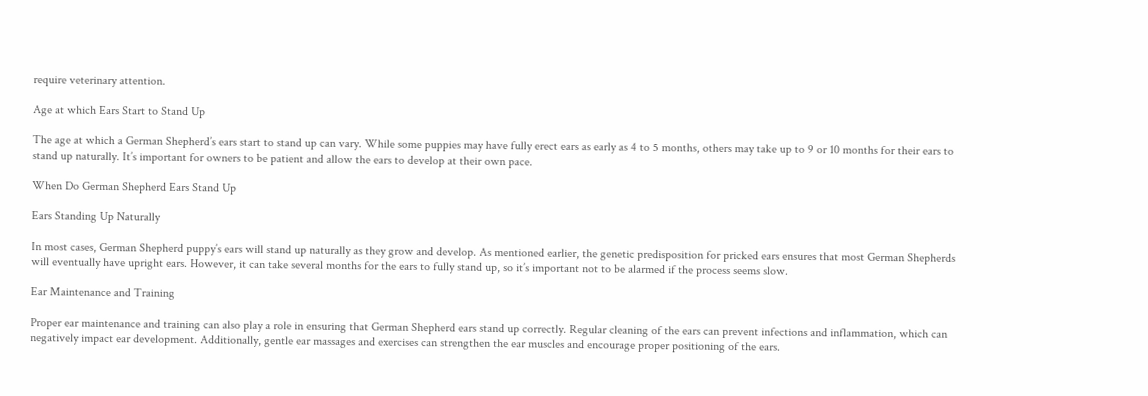require veterinary attention.

Age at which Ears Start to Stand Up

The age at which a German Shepherd’s ears start to stand up can vary. While some puppies may have fully erect ears as early as 4 to 5 months, others may take up to 9 or 10 months for their ears to stand up naturally. It’s important for owners to be patient and allow the ears to develop at their own pace.

When Do German Shepherd Ears Stand Up

Ears Standing Up Naturally

In most cases, German Shepherd puppy’s ears will stand up naturally as they grow and develop. As mentioned earlier, the genetic predisposition for pricked ears ensures that most German Shepherds will eventually have upright ears. However, it can take several months for the ears to fully stand up, so it’s important not to be alarmed if the process seems slow.

Ear Maintenance and Training

Proper ear maintenance and training can also play a role in ensuring that German Shepherd ears stand up correctly. Regular cleaning of the ears can prevent infections and inflammation, which can negatively impact ear development. Additionally, gentle ear massages and exercises can strengthen the ear muscles and encourage proper positioning of the ears.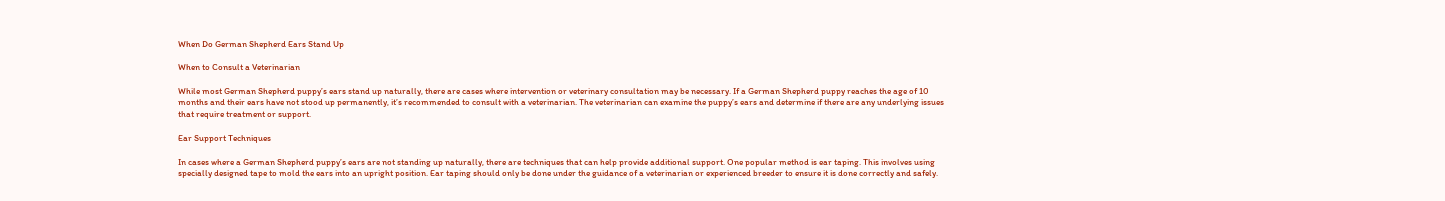When Do German Shepherd Ears Stand Up

When to Consult a Veterinarian

While most German Shepherd puppy’s ears stand up naturally, there are cases where intervention or veterinary consultation may be necessary. If a German Shepherd puppy reaches the age of 10 months and their ears have not stood up permanently, it’s recommended to consult with a veterinarian. The veterinarian can examine the puppy’s ears and determine if there are any underlying issues that require treatment or support.

Ear Support Techniques

In cases where a German Shepherd puppy’s ears are not standing up naturally, there are techniques that can help provide additional support. One popular method is ear taping. This involves using specially designed tape to mold the ears into an upright position. Ear taping should only be done under the guidance of a veterinarian or experienced breeder to ensure it is done correctly and safely.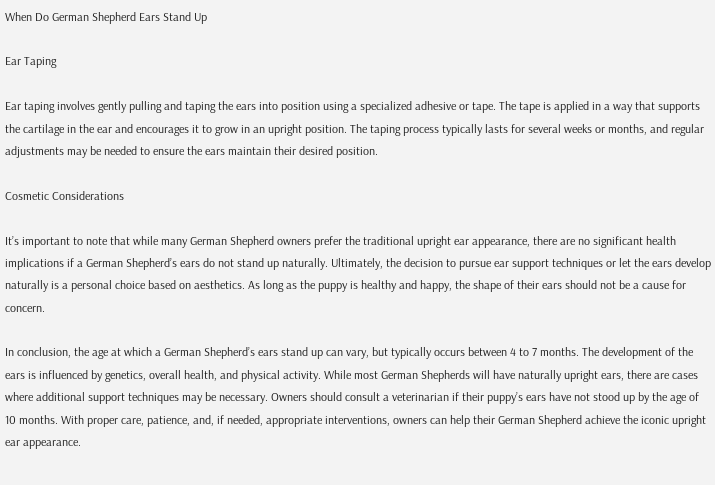When Do German Shepherd Ears Stand Up

Ear Taping

Ear taping involves gently pulling and taping the ears into position using a specialized adhesive or tape. The tape is applied in a way that supports the cartilage in the ear and encourages it to grow in an upright position. The taping process typically lasts for several weeks or months, and regular adjustments may be needed to ensure the ears maintain their desired position.

Cosmetic Considerations

It’s important to note that while many German Shepherd owners prefer the traditional upright ear appearance, there are no significant health implications if a German Shepherd’s ears do not stand up naturally. Ultimately, the decision to pursue ear support techniques or let the ears develop naturally is a personal choice based on aesthetics. As long as the puppy is healthy and happy, the shape of their ears should not be a cause for concern.

In conclusion, the age at which a German Shepherd’s ears stand up can vary, but typically occurs between 4 to 7 months. The development of the ears is influenced by genetics, overall health, and physical activity. While most German Shepherds will have naturally upright ears, there are cases where additional support techniques may be necessary. Owners should consult a veterinarian if their puppy’s ears have not stood up by the age of 10 months. With proper care, patience, and, if needed, appropriate interventions, owners can help their German Shepherd achieve the iconic upright ear appearance.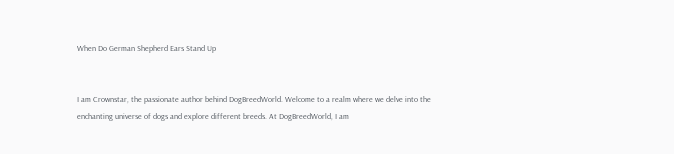When Do German Shepherd Ears Stand Up


I am Crownstar, the passionate author behind DogBreedWorld. Welcome to a realm where we delve into the enchanting universe of dogs and explore different breeds. At DogBreedWorld, I am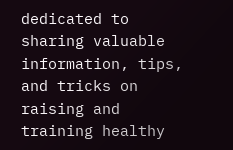dedicated to sharing valuable information, tips, and tricks on raising and training healthy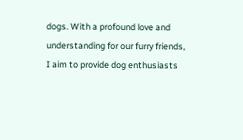dogs. With a profound love and understanding for our furry friends, I aim to provide dog enthusiasts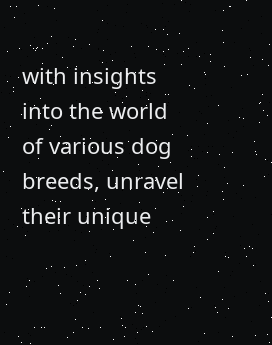with insights into the world of various dog breeds, unravel their unique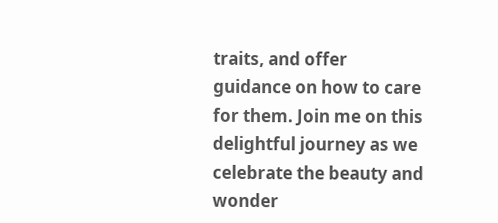traits, and offer guidance on how to care for them. Join me on this delightful journey as we celebrate the beauty and wonder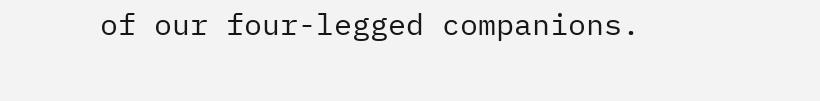of our four-legged companions.